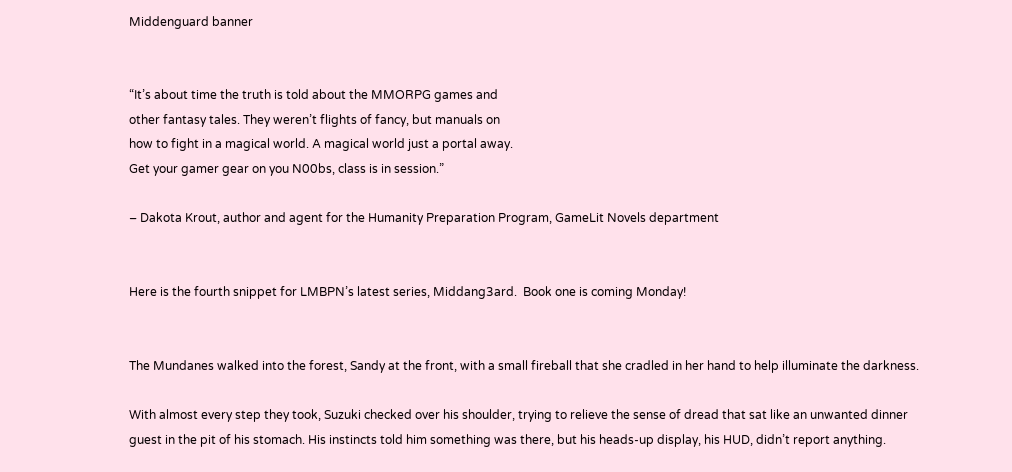Middenguard banner


“It’s about time the truth is told about the MMORPG games and
other fantasy tales. They weren’t flights of fancy, but manuals on
how to fight in a magical world. A magical world just a portal away.
Get your gamer gear on you N00bs, class is in session.”

– Dakota Krout, author and agent for the Humanity Preparation Program, GameLit Novels department


Here is the fourth snippet for LMBPN’s latest series, Middang3ard.  Book one is coming Monday!


The Mundanes walked into the forest, Sandy at the front, with a small fireball that she cradled in her hand to help illuminate the darkness.

With almost every step they took, Suzuki checked over his shoulder, trying to relieve the sense of dread that sat like an unwanted dinner guest in the pit of his stomach. His instincts told him something was there, but his heads-up display, his HUD, didn’t report anything.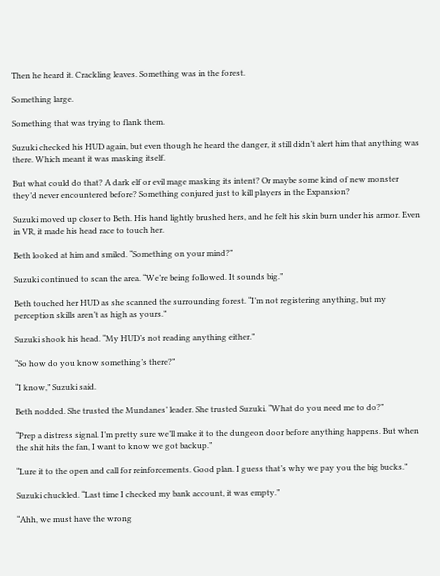Then he heard it. Crackling leaves. Something was in the forest.

Something large.

Something that was trying to flank them.

Suzuki checked his HUD again, but even though he heard the danger, it still didn’t alert him that anything was there. Which meant it was masking itself.

But what could do that? A dark elf or evil mage masking its intent? Or maybe some kind of new monster they’d never encountered before? Something conjured just to kill players in the Expansion?

Suzuki moved up closer to Beth. His hand lightly brushed hers, and he felt his skin burn under his armor. Even in VR, it made his head race to touch her.

Beth looked at him and smiled. “Something on your mind?”

Suzuki continued to scan the area. “We’re being followed. It sounds big.”

Beth touched her HUD as she scanned the surrounding forest. “I’m not registering anything, but my perception skills aren’t as high as yours.”

Suzuki shook his head. “My HUD’s not reading anything either.”

“So how do you know something’s there?”

“I know,” Suzuki said.

Beth nodded. She trusted the Mundanes’ leader. She trusted Suzuki. “What do you need me to do?”

“Prep a distress signal. I’m pretty sure we’ll make it to the dungeon door before anything happens. But when the shit hits the fan, I want to know we got backup.”

“Lure it to the open and call for reinforcements. Good plan. I guess that’s why we pay you the big bucks.”

Suzuki chuckled. “Last time I checked my bank account, it was empty.”

“Ahh, we must have the wrong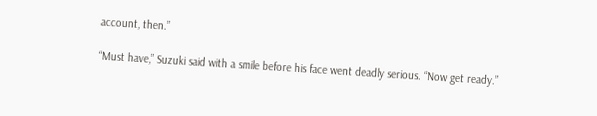account, then.”

“Must have,” Suzuki said with a smile before his face went deadly serious. “Now get ready.”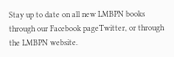Stay up to date on all new LMBPN books through our Facebook pageTwitter, or through the LMBPN website.